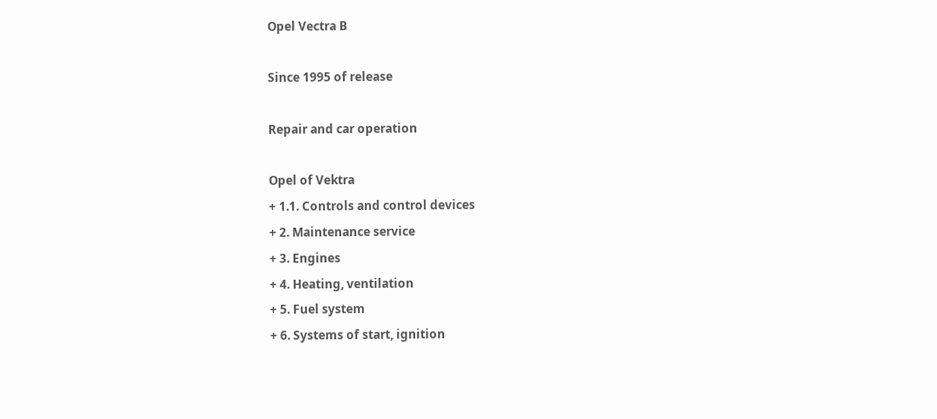Opel Vectra B

Since 1995 of release

Repair and car operation

Opel of Vektra
+ 1.1. Controls and control devices
+ 2. Maintenance service
+ 3. Engines
+ 4. Heating, ventilation
+ 5. Fuel system
+ 6. Systems of start, ignition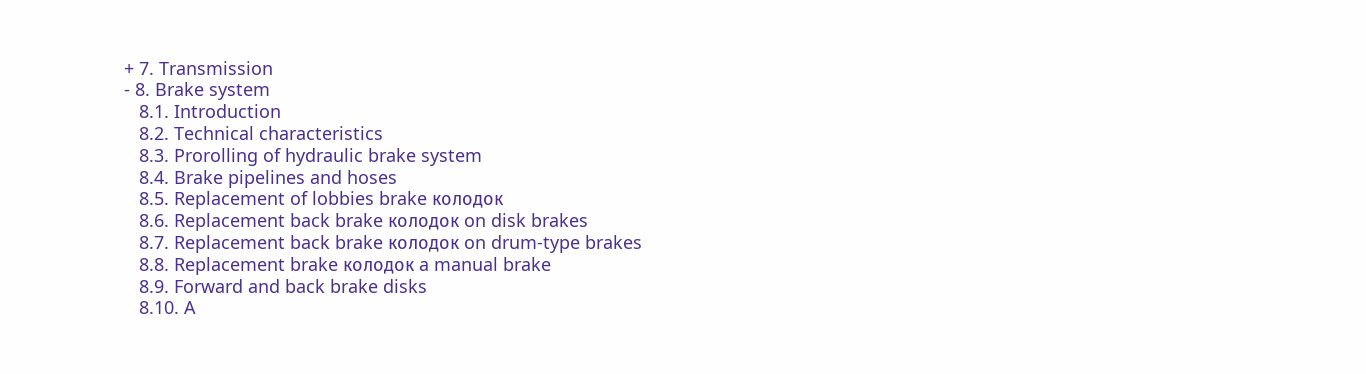+ 7. Transmission
- 8. Brake system
   8.1. Introduction
   8.2. Technical characteristics
   8.3. Prorolling of hydraulic brake system
   8.4. Brake pipelines and hoses
   8.5. Replacement of lobbies brake колодок
   8.6. Replacement back brake колодок on disk brakes
   8.7. Replacement back brake колодок on drum-type brakes
   8.8. Replacement brake колодок a manual brake
   8.9. Forward and back brake disks
   8.10. A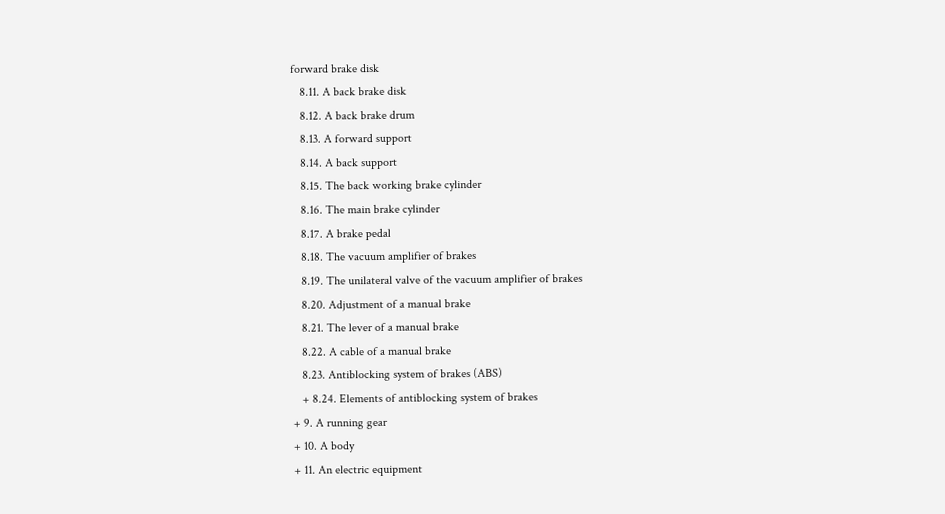forward brake disk
   8.11. A back brake disk
   8.12. A back brake drum
   8.13. A forward support
   8.14. A back support
   8.15. The back working brake cylinder
   8.16. The main brake cylinder
   8.17. A brake pedal
   8.18. The vacuum amplifier of brakes
   8.19. The unilateral valve of the vacuum amplifier of brakes
   8.20. Adjustment of a manual brake
   8.21. The lever of a manual brake
   8.22. A cable of a manual brake
   8.23. Antiblocking system of brakes (ABS)
   + 8.24. Elements of antiblocking system of brakes
+ 9. A running gear
+ 10. A body
+ 11. An electric equipment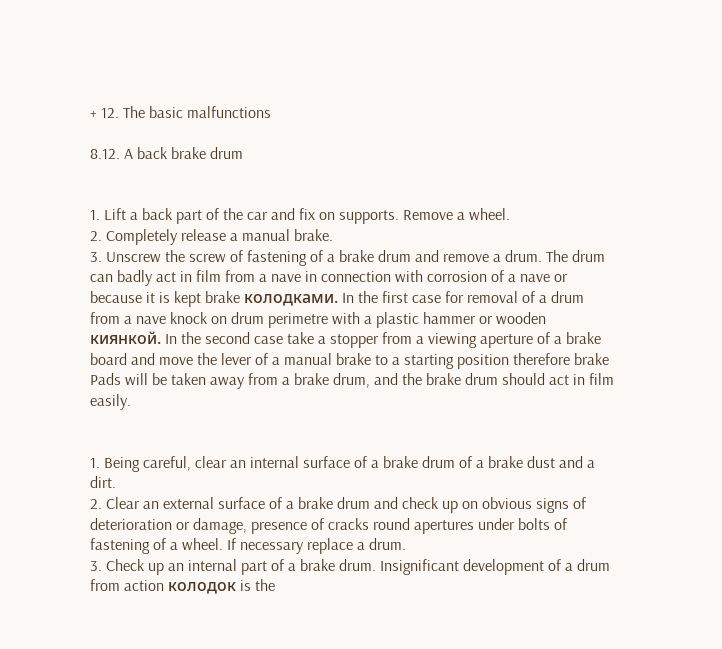+ 12. The basic malfunctions

8.12. A back brake drum


1. Lift a back part of the car and fix on supports. Remove a wheel.
2. Completely release a manual brake.
3. Unscrew the screw of fastening of a brake drum and remove a drum. The drum can badly act in film from a nave in connection with corrosion of a nave or because it is kept brake колодками. In the first case for removal of a drum from a nave knock on drum perimetre with a plastic hammer or wooden киянкой. In the second case take a stopper from a viewing aperture of a brake board and move the lever of a manual brake to a starting position therefore brake Pads will be taken away from a brake drum, and the brake drum should act in film easily.


1. Being careful, clear an internal surface of a brake drum of a brake dust and a dirt.
2. Clear an external surface of a brake drum and check up on obvious signs of deterioration or damage, presence of cracks round apertures under bolts of fastening of a wheel. If necessary replace a drum.
3. Check up an internal part of a brake drum. Insignificant development of a drum from action колодок is the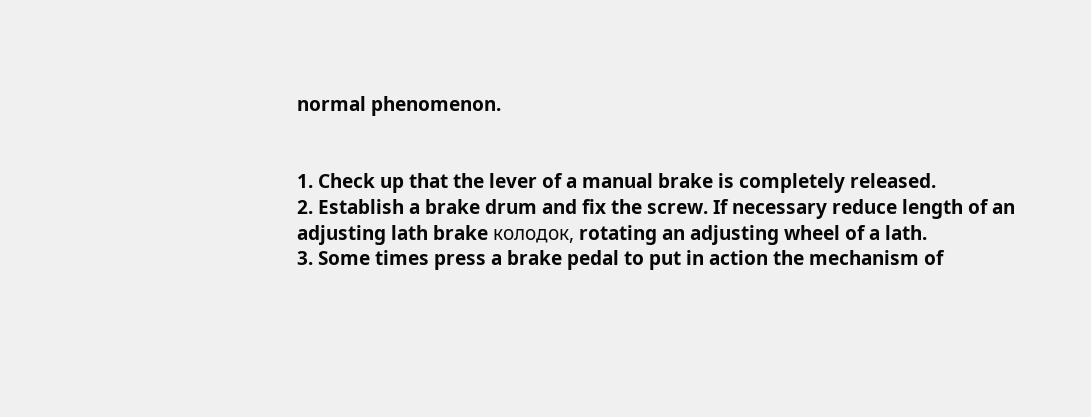normal phenomenon.


1. Check up that the lever of a manual brake is completely released.
2. Establish a brake drum and fix the screw. If necessary reduce length of an adjusting lath brake колодок, rotating an adjusting wheel of a lath.
3. Some times press a brake pedal to put in action the mechanism of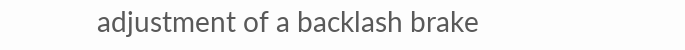adjustment of a backlash brake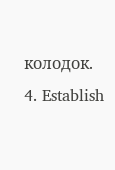колодок.
4. Establish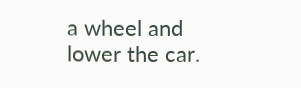a wheel and lower the car.